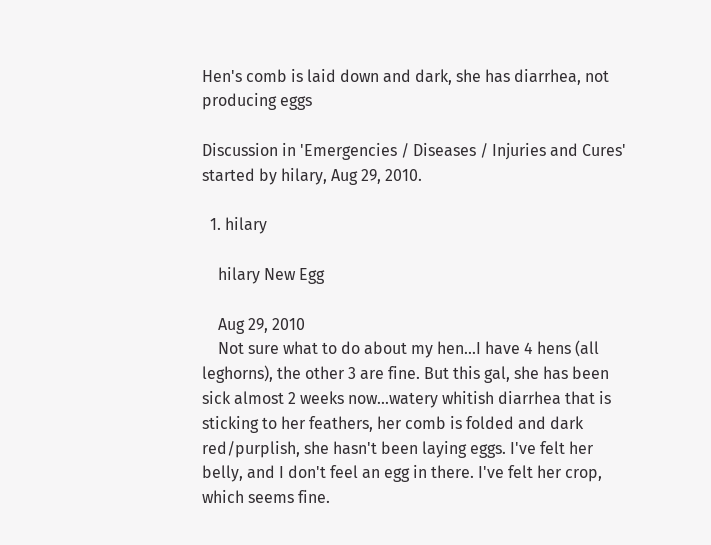Hen's comb is laid down and dark, she has diarrhea, not producing eggs

Discussion in 'Emergencies / Diseases / Injuries and Cures' started by hilary, Aug 29, 2010.

  1. hilary

    hilary New Egg

    Aug 29, 2010
    Not sure what to do about my hen...I have 4 hens (all leghorns), the other 3 are fine. But this gal, she has been sick almost 2 weeks now...watery whitish diarrhea that is sticking to her feathers, her comb is folded and dark red/purplish, she hasn't been laying eggs. I've felt her belly, and I don't feel an egg in there. I've felt her crop, which seems fine.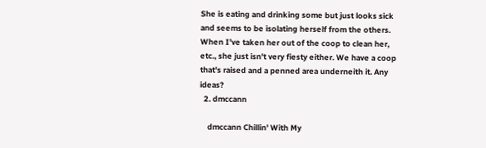She is eating and drinking some but just looks sick and seems to be isolating herself from the others. When I've taken her out of the coop to clean her, etc., she just isn't very fiesty either. We have a coop that's raised and a penned area underneith it. Any ideas?
  2. dmccann

    dmccann Chillin' With My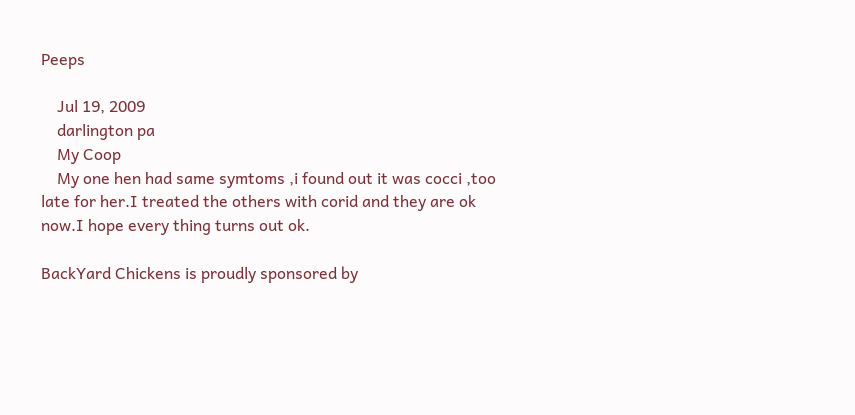Peeps

    Jul 19, 2009
    darlington pa
    My Coop
    My one hen had same symtoms ,i found out it was cocci ,too late for her.I treated the others with corid and they are ok now.I hope every thing turns out ok.

BackYard Chickens is proudly sponsored by